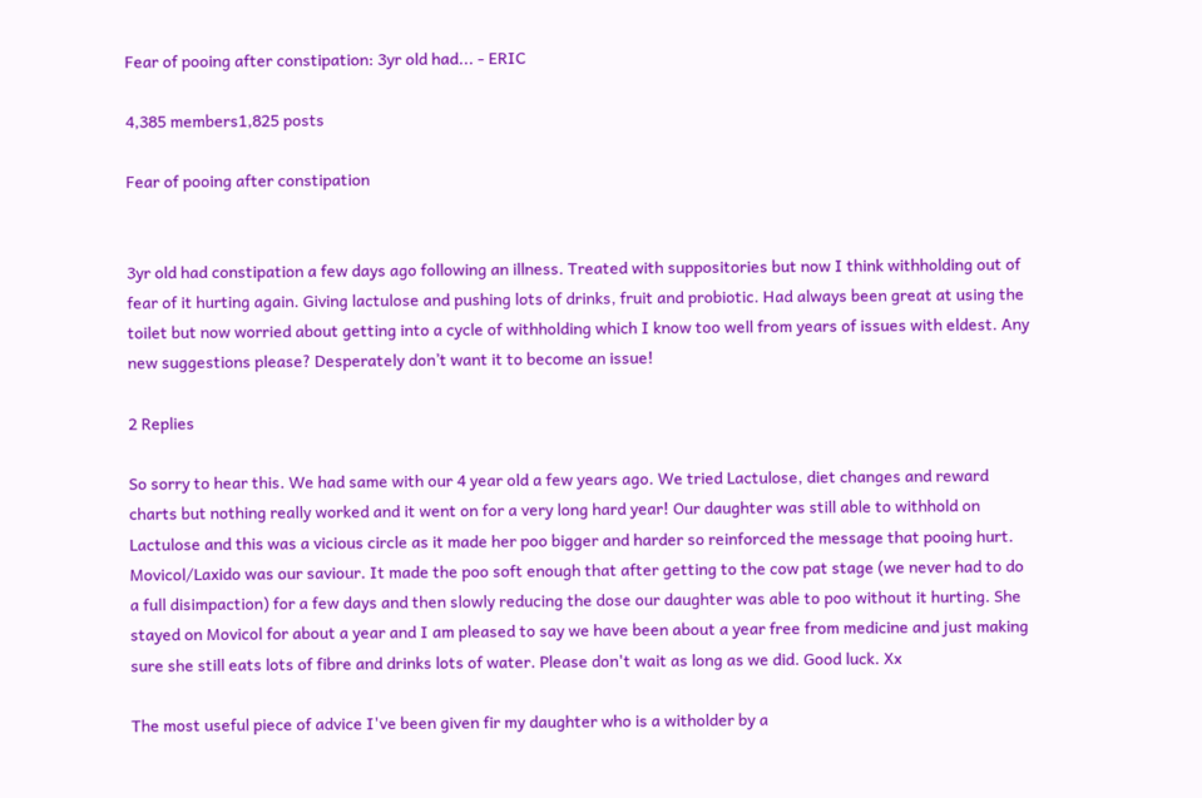Fear of pooing after constipation: 3yr old had... - ERIC

4,385 members1,825 posts

Fear of pooing after constipation


3yr old had constipation a few days ago following an illness. Treated with suppositories but now I think withholding out of fear of it hurting again. Giving lactulose and pushing lots of drinks, fruit and probiotic. Had always been great at using the toilet but now worried about getting into a cycle of withholding which I know too well from years of issues with eldest. Any new suggestions please? Desperately don’t want it to become an issue!

2 Replies

So sorry to hear this. We had same with our 4 year old a few years ago. We tried Lactulose, diet changes and reward charts but nothing really worked and it went on for a very long hard year! Our daughter was still able to withhold on Lactulose and this was a vicious circle as it made her poo bigger and harder so reinforced the message that pooing hurt. Movicol/Laxido was our saviour. It made the poo soft enough that after getting to the cow pat stage (we never had to do a full disimpaction) for a few days and then slowly reducing the dose our daughter was able to poo without it hurting. She stayed on Movicol for about a year and I am pleased to say we have been about a year free from medicine and just making sure she still eats lots of fibre and drinks lots of water. Please don't wait as long as we did. Good luck. Xx

The most useful piece of advice I've been given fir my daughter who is a witholder by a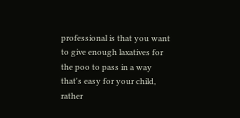professional is that you want to give enough laxatives for the poo to pass in a way that's easy for your child, rather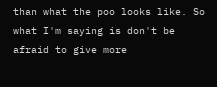than what the poo looks like. So what I'm saying is don't be afraid to give more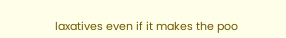laxatives even if it makes the poo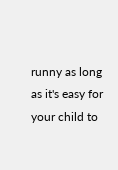runny as long as it's easy for your child to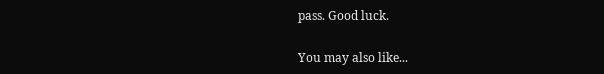pass. Good luck.

You may also like...